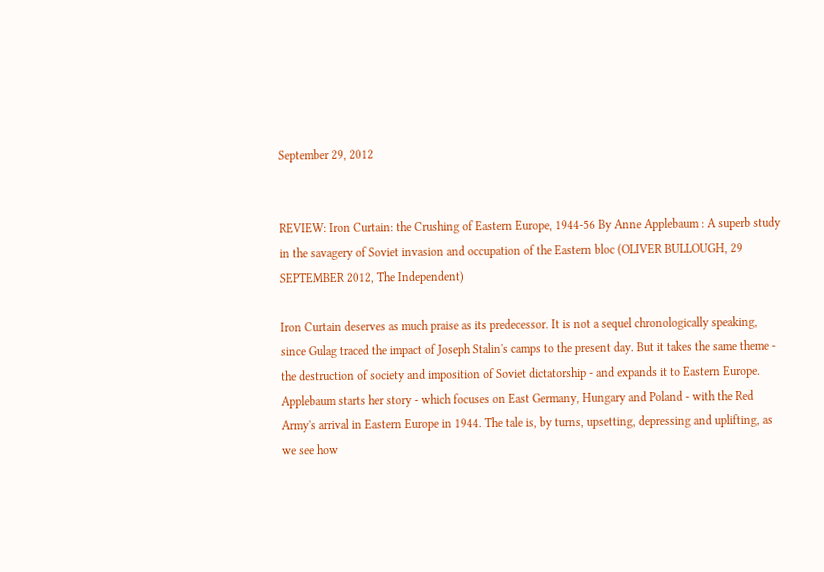September 29, 2012


REVIEW: Iron Curtain: the Crushing of Eastern Europe, 1944-56 By Anne Applebaum : A superb study in the savagery of Soviet invasion and occupation of the Eastern bloc (OLIVER BULLOUGH, 29 SEPTEMBER 2012, The Independent)

Iron Curtain deserves as much praise as its predecessor. It is not a sequel chronologically speaking, since Gulag traced the impact of Joseph Stalin's camps to the present day. But it takes the same theme - the destruction of society and imposition of Soviet dictatorship - and expands it to Eastern Europe. Applebaum starts her story - which focuses on East Germany, Hungary and Poland - with the Red Army's arrival in Eastern Europe in 1944. The tale is, by turns, upsetting, depressing and uplifting, as we see how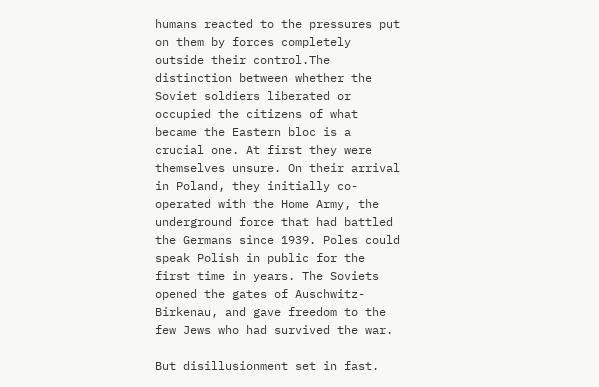humans reacted to the pressures put on them by forces completely outside their control.The distinction between whether the Soviet soldiers liberated or occupied the citizens of what became the Eastern bloc is a crucial one. At first they were themselves unsure. On their arrival in Poland, they initially co-operated with the Home Army, the underground force that had battled the Germans since 1939. Poles could speak Polish in public for the first time in years. The Soviets opened the gates of Auschwitz-Birkenau, and gave freedom to the few Jews who had survived the war.

But disillusionment set in fast.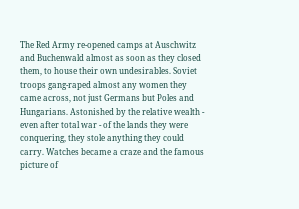The Red Army re-opened camps at Auschwitz and Buchenwald almost as soon as they closed them, to house their own undesirables. Soviet troops gang-raped almost any women they came across, not just Germans but Poles and Hungarians. Astonished by the relative wealth - even after total war - of the lands they were conquering, they stole anything they could carry. Watches became a craze and the famous picture of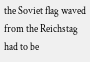the Soviet flag waved from the Reichstag had to be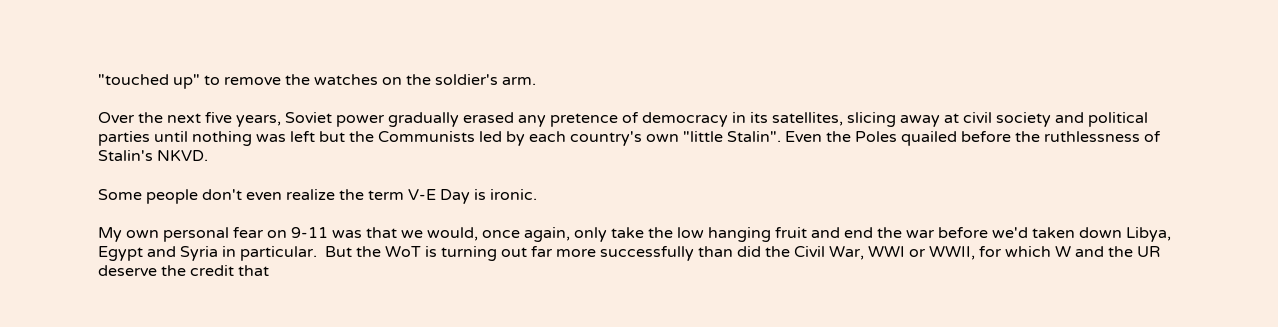"touched up" to remove the watches on the soldier's arm.

Over the next five years, Soviet power gradually erased any pretence of democracy in its satellites, slicing away at civil society and political parties until nothing was left but the Communists led by each country's own "little Stalin". Even the Poles quailed before the ruthlessness of Stalin's NKVD.

Some people don't even realize the term V-E Day is ironic.

My own personal fear on 9-11 was that we would, once again, only take the low hanging fruit and end the war before we'd taken down Libya, Egypt and Syria in particular.  But the WoT is turning out far more successfully than did the Civil War, WWI or WWII, for which W and the UR deserve the credit that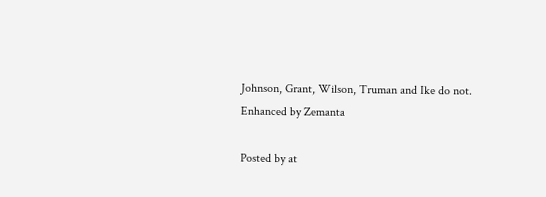Johnson, Grant, Wilson, Truman and Ike do not.
Enhanced by Zemanta

Posted by at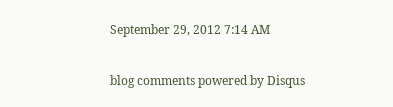September 29, 2012 7:14 AM

blog comments powered by Disqus